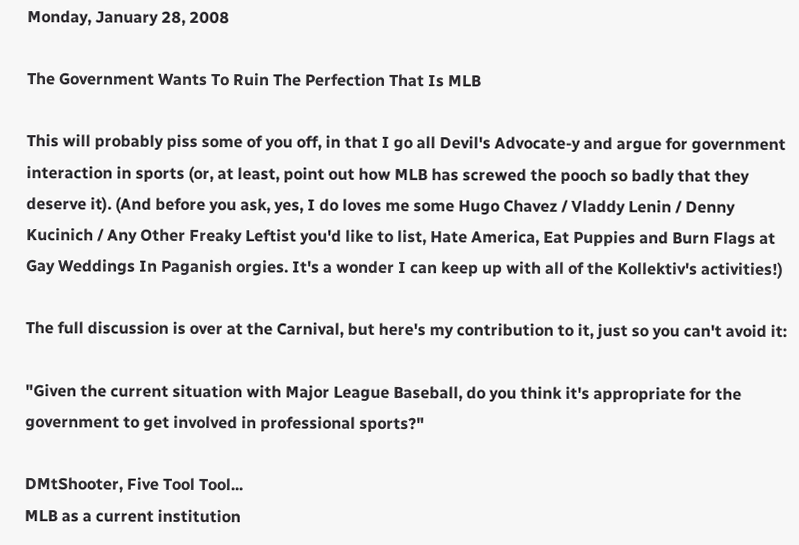Monday, January 28, 2008

The Government Wants To Ruin The Perfection That Is MLB

This will probably piss some of you off, in that I go all Devil's Advocate-y and argue for government interaction in sports (or, at least, point out how MLB has screwed the pooch so badly that they deserve it). (And before you ask, yes, I do loves me some Hugo Chavez / Vladdy Lenin / Denny Kucinich / Any Other Freaky Leftist you'd like to list, Hate America, Eat Puppies and Burn Flags at Gay Weddings In Paganish orgies. It's a wonder I can keep up with all of the Kollektiv's activities!)

The full discussion is over at the Carnival, but here's my contribution to it, just so you can't avoid it:

"Given the current situation with Major League Baseball, do you think it's appropriate for the government to get involved in professional sports?"

DMtShooter, Five Tool Tool...
MLB as a current institution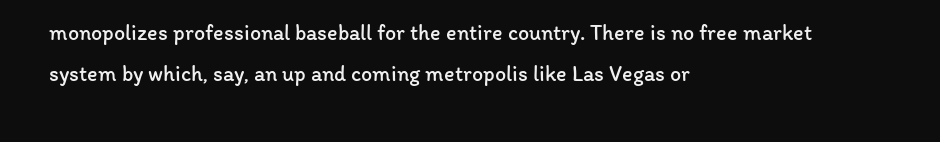monopolizes professional baseball for the entire country. There is no free market system by which, say, an up and coming metropolis like Las Vegas or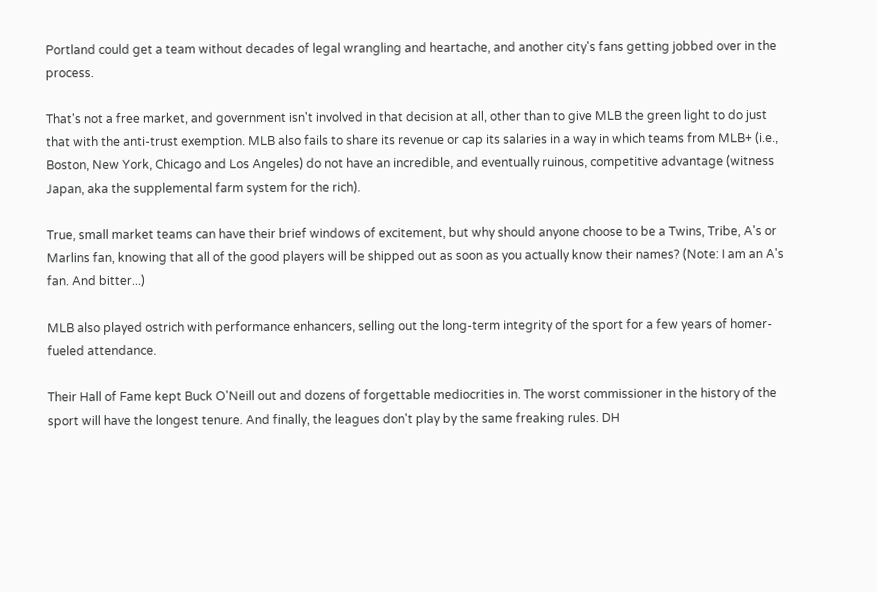Portland could get a team without decades of legal wrangling and heartache, and another city's fans getting jobbed over in the process.

That's not a free market, and government isn't involved in that decision at all, other than to give MLB the green light to do just that with the anti-trust exemption. MLB also fails to share its revenue or cap its salaries in a way in which teams from MLB+ (i.e., Boston, New York, Chicago and Los Angeles) do not have an incredible, and eventually ruinous, competitive advantage (witness Japan, aka the supplemental farm system for the rich).

True, small market teams can have their brief windows of excitement, but why should anyone choose to be a Twins, Tribe, A's or Marlins fan, knowing that all of the good players will be shipped out as soon as you actually know their names? (Note: I am an A's fan. And bitter...)

MLB also played ostrich with performance enhancers, selling out the long-term integrity of the sport for a few years of homer-fueled attendance.

Their Hall of Fame kept Buck O'Neill out and dozens of forgettable mediocrities in. The worst commissioner in the history of the sport will have the longest tenure. And finally, the leagues don't play by the same freaking rules. DH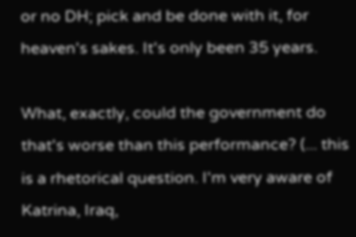or no DH; pick and be done with it, for heaven's sakes. It's only been 35 years.

What, exactly, could the government do that's worse than this performance? (... this is a rhetorical question. I'm very aware of Katrina, Iraq,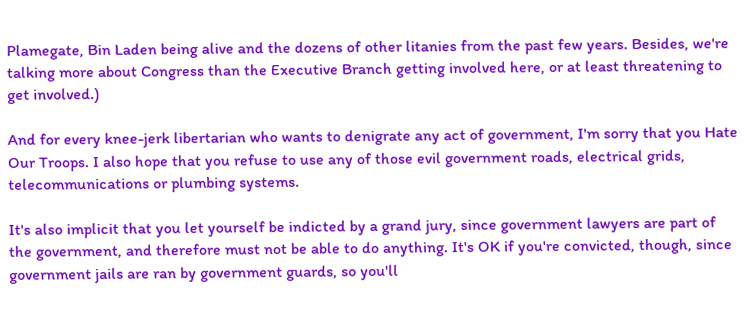Plamegate, Bin Laden being alive and the dozens of other litanies from the past few years. Besides, we're talking more about Congress than the Executive Branch getting involved here, or at least threatening to get involved.)

And for every knee-jerk libertarian who wants to denigrate any act of government, I'm sorry that you Hate Our Troops. I also hope that you refuse to use any of those evil government roads, electrical grids, telecommunications or plumbing systems.

It's also implicit that you let yourself be indicted by a grand jury, since government lawyers are part of the government, and therefore must not be able to do anything. It's OK if you're convicted, though, since government jails are ran by government guards, so you'll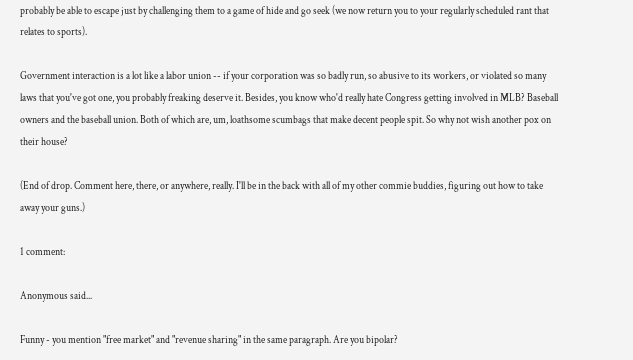probably be able to escape just by challenging them to a game of hide and go seek (we now return you to your regularly scheduled rant that relates to sports).

Government interaction is a lot like a labor union -- if your corporation was so badly run, so abusive to its workers, or violated so many laws that you've got one, you probably freaking deserve it. Besides, you know who'd really hate Congress getting involved in MLB? Baseball owners and the baseball union. Both of which are, um, loathsome scumbags that make decent people spit. So why not wish another pox on their house?

(End of drop. Comment here, there, or anywhere, really. I'll be in the back with all of my other commie buddies, figuring out how to take away your guns.)

1 comment:

Anonymous said...

Funny - you mention "free market" and "revenue sharing" in the same paragraph. Are you bipolar?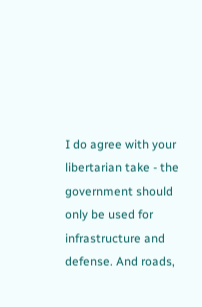I do agree with your libertarian take - the government should only be used for infrastructure and defense. And roads,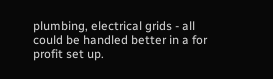plumbing, electrical grids - all could be handled better in a for profit set up.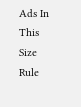Ads In This Size Rule